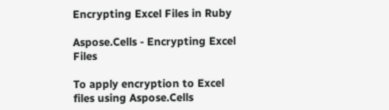Encrypting Excel Files in Ruby

Aspose.Cells - Encrypting Excel Files

To apply encryption to Excel files using Aspose.Cells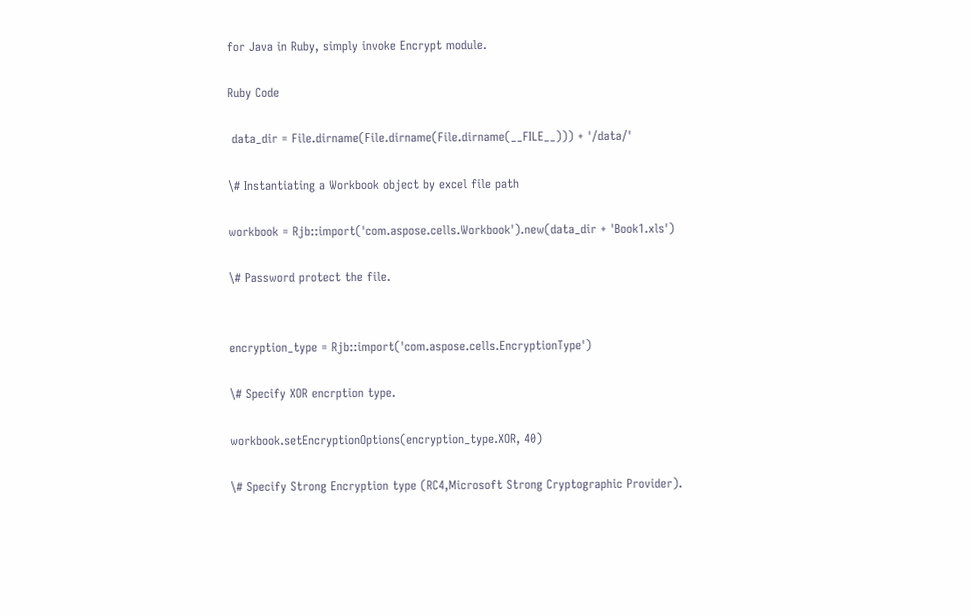for Java in Ruby, simply invoke Encrypt module.

Ruby Code

 data_dir = File.dirname(File.dirname(File.dirname(__FILE__))) + '/data/'

\# Instantiating a Workbook object by excel file path

workbook = Rjb::import('com.aspose.cells.Workbook').new(data_dir + 'Book1.xls')

\# Password protect the file.


encryption_type = Rjb::import('com.aspose.cells.EncryptionType')

\# Specify XOR encrption type.

workbook.setEncryptionOptions(encryption_type.XOR, 40)

\# Specify Strong Encryption type (RC4,Microsoft Strong Cryptographic Provider).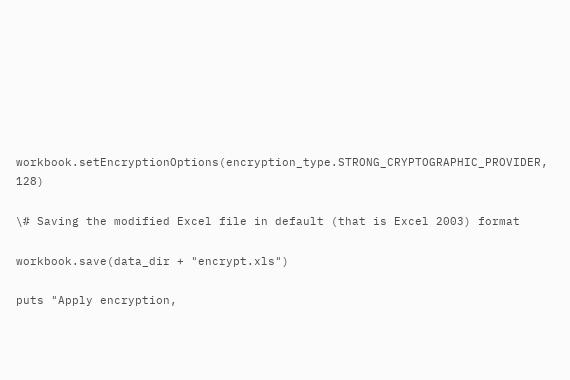workbook.setEncryptionOptions(encryption_type.STRONG_CRYPTOGRAPHIC_PROVIDER, 128)

\# Saving the modified Excel file in default (that is Excel 2003) format

workbook.save(data_dir + "encrypt.xls")

puts "Apply encryption,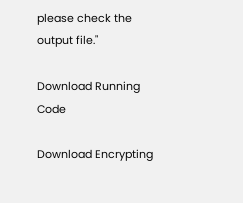please check the output file."

Download Running Code

Download Encrypting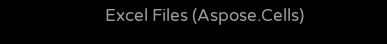Excel Files (Aspose.Cells)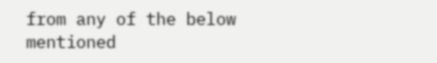from any of the below mentioned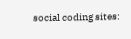social coding sites: